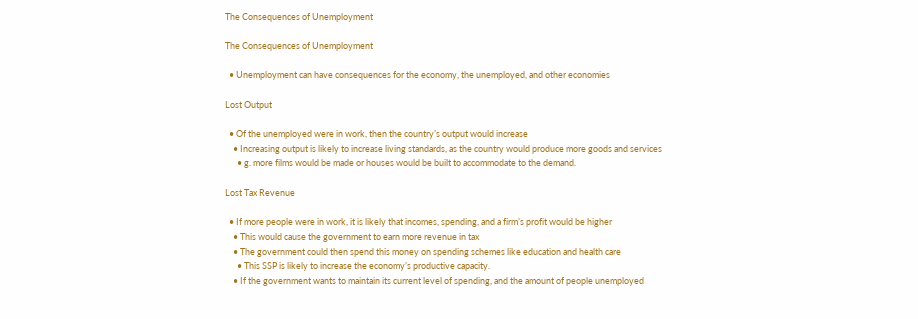The Consequences of Unemployment

The Consequences of Unemployment

  • Unemployment can have consequences for the economy, the unemployed, and other economies

Lost Output

  • Of the unemployed were in work, then the country’s output would increase
    • Increasing output is likely to increase living standards, as the country would produce more goods and services
      • g. more films would be made or houses would be built to accommodate to the demand.

Lost Tax Revenue

  • If more people were in work, it is likely that incomes, spending, and a firm’s profit would be higher
    • This would cause the government to earn more revenue in tax
    • The government could then spend this money on spending schemes like education and health care
      • This SSP is likely to increase the economy’s productive capacity.
    • If the government wants to maintain its current level of spending, and the amount of people unemployed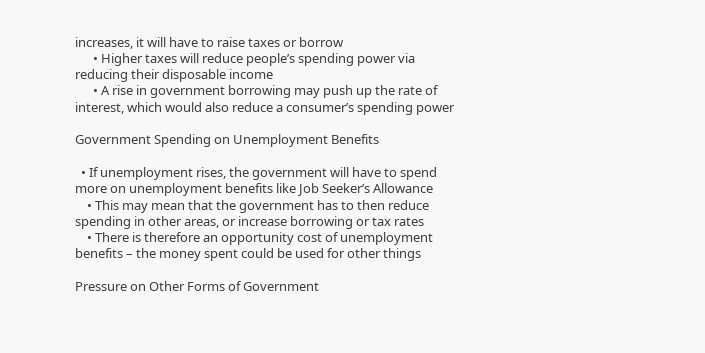increases, it will have to raise taxes or borrow
      • Higher taxes will reduce people’s spending power via reducing their disposable income
      • A rise in government borrowing may push up the rate of interest, which would also reduce a consumer’s spending power

Government Spending on Unemployment Benefits

  • If unemployment rises, the government will have to spend more on unemployment benefits like Job Seeker’s Allowance
    • This may mean that the government has to then reduce spending in other areas, or increase borrowing or tax rates
    • There is therefore an opportunity cost of unemployment benefits – the money spent could be used for other things

Pressure on Other Forms of Government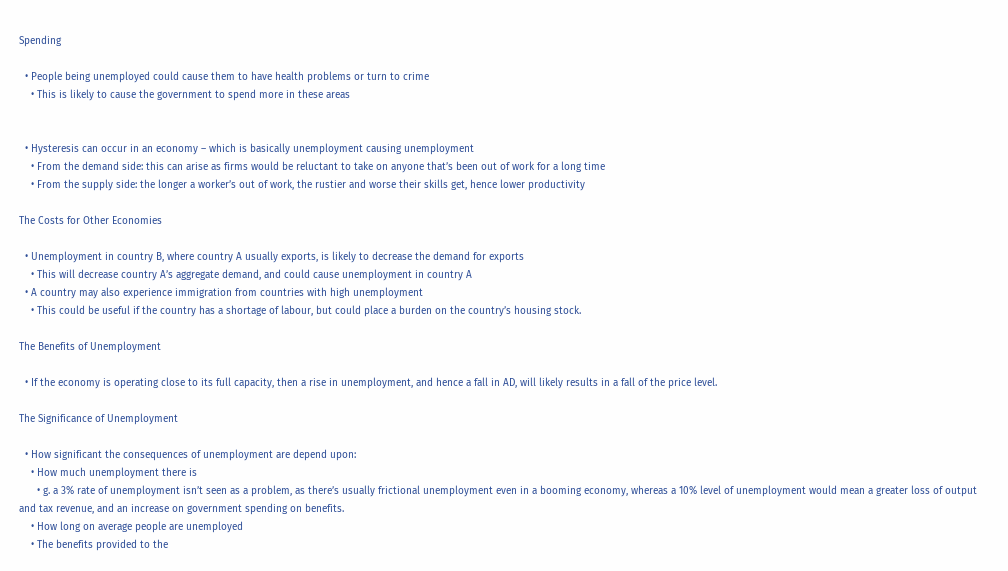Spending

  • People being unemployed could cause them to have health problems or turn to crime
    • This is likely to cause the government to spend more in these areas


  • Hysteresis can occur in an economy – which is basically unemployment causing unemployment
    • From the demand side: this can arise as firms would be reluctant to take on anyone that’s been out of work for a long time
    • From the supply side: the longer a worker’s out of work, the rustier and worse their skills get, hence lower productivity

The Costs for Other Economies

  • Unemployment in country B, where country A usually exports, is likely to decrease the demand for exports
    • This will decrease country A’s aggregate demand, and could cause unemployment in country A
  • A country may also experience immigration from countries with high unemployment
    • This could be useful if the country has a shortage of labour, but could place a burden on the country’s housing stock.

The Benefits of Unemployment

  • If the economy is operating close to its full capacity, then a rise in unemployment, and hence a fall in AD, will likely results in a fall of the price level.

The Significance of Unemployment

  • How significant the consequences of unemployment are depend upon:
    • How much unemployment there is
      • g. a 3% rate of unemployment isn’t seen as a problem, as there’s usually frictional unemployment even in a booming economy, whereas a 10% level of unemployment would mean a greater loss of output and tax revenue, and an increase on government spending on benefits.
    • How long on average people are unemployed
    • The benefits provided to the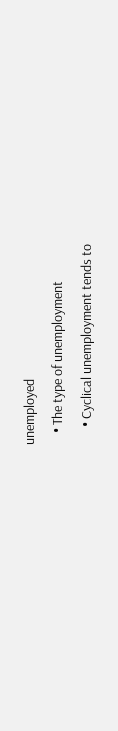unemployed
    • The type of unemployment
      • Cyclical unemployment tends to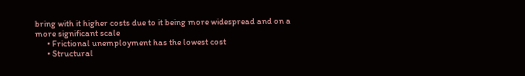bring with it higher costs due to it being more widespread and on a more significant scale
      • Frictional unemployment has the lowest cost
      • Structural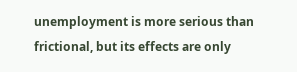unemployment is more serious than frictional, but its effects are only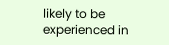likely to be experienced in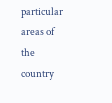particular areas of the country